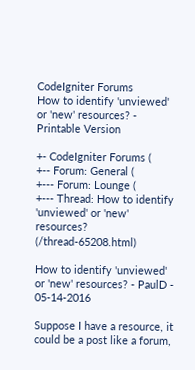CodeIgniter Forums
How to identify 'unviewed' or 'new' resources? - Printable Version

+- CodeIgniter Forums (
+-- Forum: General (
+--- Forum: Lounge (
+--- Thread: How to identify 'unviewed' or 'new' resources? (/thread-65208.html)

How to identify 'unviewed' or 'new' resources? - PaulD - 05-14-2016

Suppose I have a resource, it could be a post like a forum,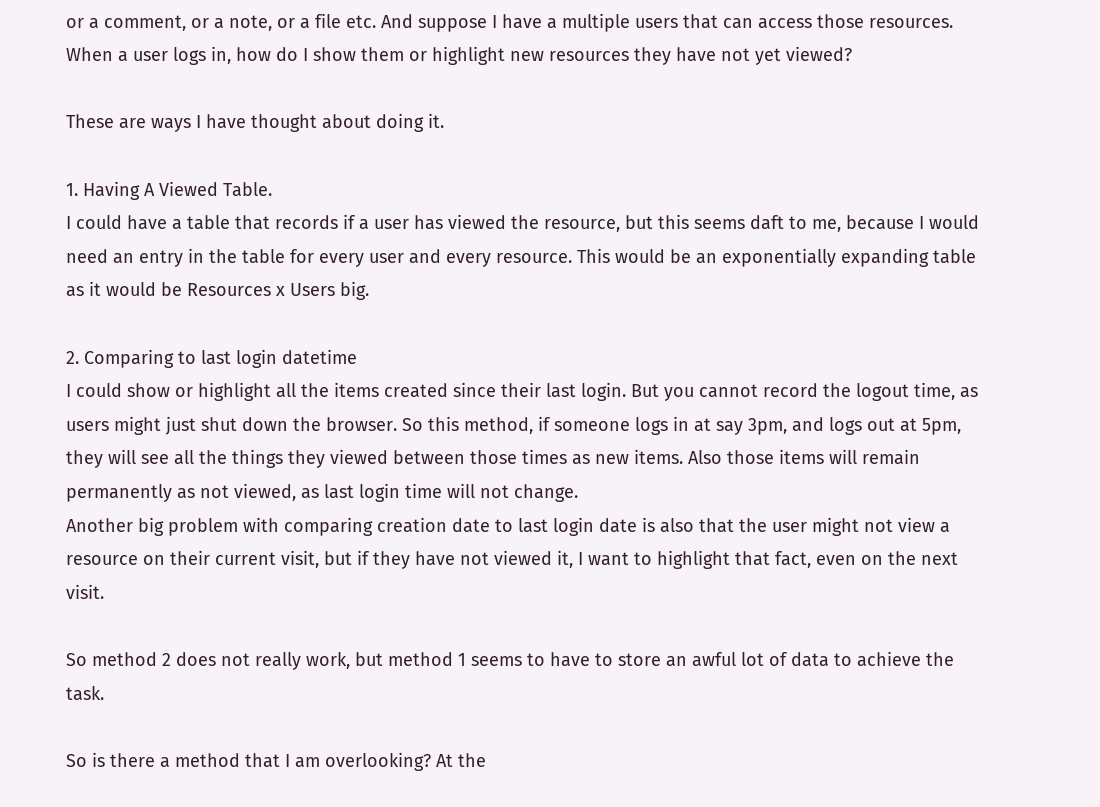or a comment, or a note, or a file etc. And suppose I have a multiple users that can access those resources. When a user logs in, how do I show them or highlight new resources they have not yet viewed?

These are ways I have thought about doing it.

1. Having A Viewed Table.
I could have a table that records if a user has viewed the resource, but this seems daft to me, because I would need an entry in the table for every user and every resource. This would be an exponentially expanding table as it would be Resources x Users big.

2. Comparing to last login datetime
I could show or highlight all the items created since their last login. But you cannot record the logout time, as users might just shut down the browser. So this method, if someone logs in at say 3pm, and logs out at 5pm, they will see all the things they viewed between those times as new items. Also those items will remain permanently as not viewed, as last login time will not change.
Another big problem with comparing creation date to last login date is also that the user might not view a resource on their current visit, but if they have not viewed it, I want to highlight that fact, even on the next visit.

So method 2 does not really work, but method 1 seems to have to store an awful lot of data to achieve the task.

So is there a method that I am overlooking? At the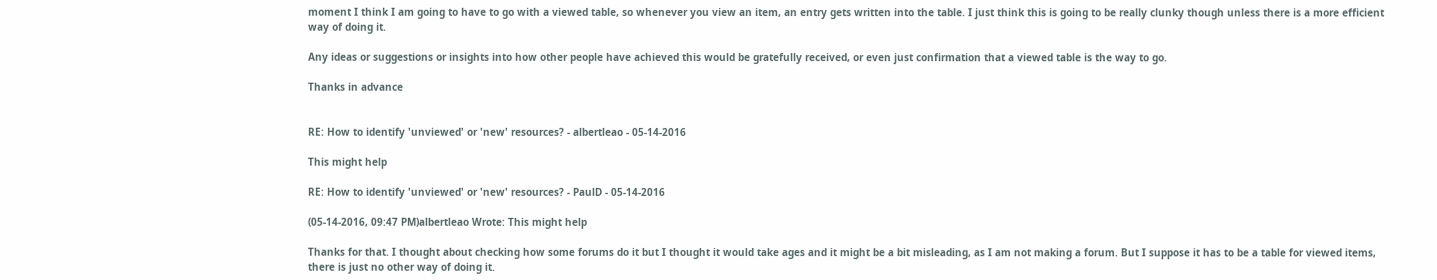moment I think I am going to have to go with a viewed table, so whenever you view an item, an entry gets written into the table. I just think this is going to be really clunky though unless there is a more efficient way of doing it.

Any ideas or suggestions or insights into how other people have achieved this would be gratefully received, or even just confirmation that a viewed table is the way to go.

Thanks in advance


RE: How to identify 'unviewed' or 'new' resources? - albertleao - 05-14-2016

This might help

RE: How to identify 'unviewed' or 'new' resources? - PaulD - 05-14-2016

(05-14-2016, 09:47 PM)albertleao Wrote: This might help

Thanks for that. I thought about checking how some forums do it but I thought it would take ages and it might be a bit misleading, as I am not making a forum. But I suppose it has to be a table for viewed items, there is just no other way of doing it.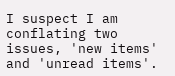I suspect I am conflating two issues, 'new items' and 'unread items'.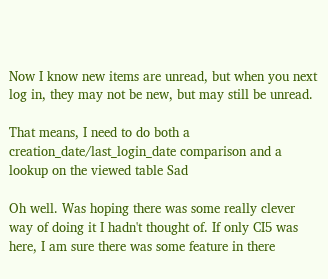Now I know new items are unread, but when you next log in, they may not be new, but may still be unread.

That means, I need to do both a creation_date/last_login_date comparison and a lookup on the viewed table Sad

Oh well. Was hoping there was some really clever way of doing it I hadn't thought of. If only CI5 was here, I am sure there was some feature in there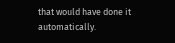that would have done it automatically.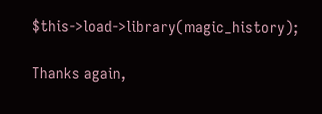$this->load->library(magic_history);

Thanks again,